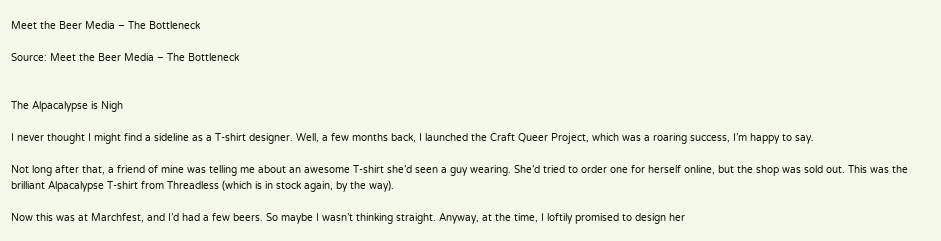Meet the Beer Media – The Bottleneck

Source: Meet the Beer Media – The Bottleneck


The Alpacalypse is Nigh

I never thought I might find a sideline as a T-shirt designer. Well, a few months back, I launched the Craft Queer Project, which was a roaring success, I’m happy to say.

Not long after that, a friend of mine was telling me about an awesome T-shirt she’d seen a guy wearing. She’d tried to order one for herself online, but the shop was sold out. This was the brilliant Alpacalypse T-shirt from Threadless (which is in stock again, by the way).

Now this was at Marchfest, and I’d had a few beers. So maybe I wasn’t thinking straight. Anyway, at the time, I loftily promised to design her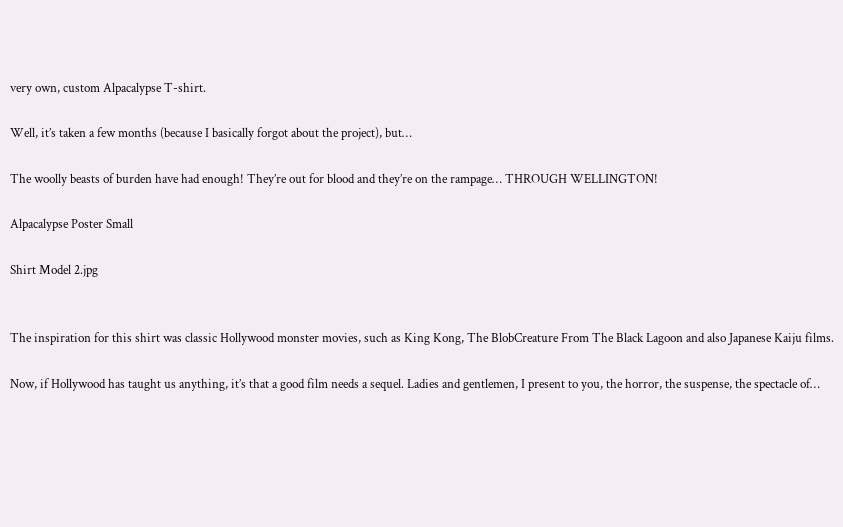very own, custom Alpacalypse T-shirt.

Well, it’s taken a few months (because I basically forgot about the project), but…

The woolly beasts of burden have had enough! They’re out for blood and they’re on the rampage… THROUGH WELLINGTON!

Alpacalypse Poster Small

Shirt Model 2.jpg


The inspiration for this shirt was classic Hollywood monster movies, such as King Kong, The BlobCreature From The Black Lagoon and also Japanese Kaiju films.

Now, if Hollywood has taught us anything, it’s that a good film needs a sequel. Ladies and gentlemen, I present to you, the horror, the suspense, the spectacle of…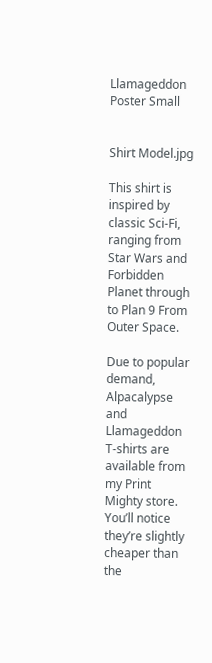Llamageddon Poster Small


Shirt Model.jpg

This shirt is inspired by classic Sci-Fi, ranging from Star Wars and Forbidden Planet through to Plan 9 From Outer Space.

Due to popular demand, Alpacalypse and Llamageddon T-shirts are available from my Print Mighty store. You’ll notice they’re slightly cheaper than the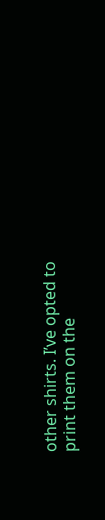other shirts. I’ve opted to print them on the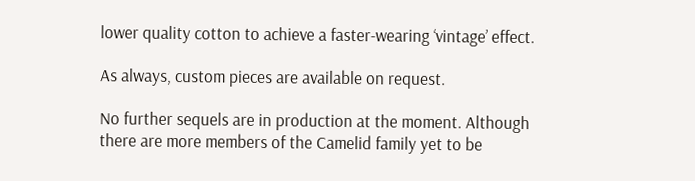lower quality cotton to achieve a faster-wearing ‘vintage’ effect.

As always, custom pieces are available on request.

No further sequels are in production at the moment. Although there are more members of the Camelid family yet to be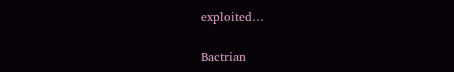exploited…

Bactrian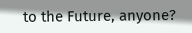to the Future, anyone?